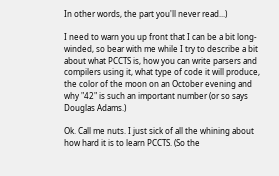In other words, the part you'll never read...)

I need to warn you up front that I can be a bit long-winded, so bear with me while I try to describe a bit about what PCCTS is, how you can write parsers and compilers using it, what type of code it will produce, the color of the moon on an October evening and why "42" is such an important number (or so says Douglas Adams.)

Ok. Call me nuts. I just sick of all the whining about how hard it is to learn PCCTS. (So the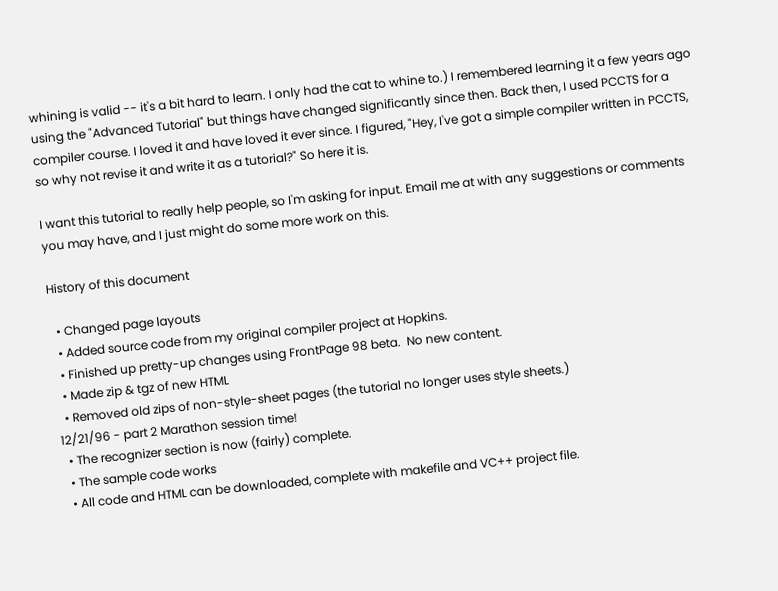whining is valid -- it's a bit hard to learn. I only had the cat to whine to.) I remembered learning it a few years ago using the "Advanced Tutorial" but things have changed significantly since then. Back then, I used PCCTS for a compiler course. I loved it and have loved it ever since. I figured, "Hey, I've got a simple compiler written in PCCTS, so why not revise it and write it as a tutorial?" So here it is.

I want this tutorial to really help people, so I'm asking for input. Email me at with any suggestions or comments you may have, and I just might do some more work on this.

History of this document

  • Changed page layouts
  • Added source code from my original compiler project at Hopkins.
  • Finished up pretty-up changes using FrontPage 98 beta.  No new content.
  • Made zip & tgz of new HTML
  • Removed old zips of non-style-sheet pages (the tutorial no longer uses style sheets.)
12/21/96 - part 2 Marathon session time!
  • The recognizer section is now (fairly) complete.
  • The sample code works
  • All code and HTML can be downloaded, complete with makefile and VC++ project file.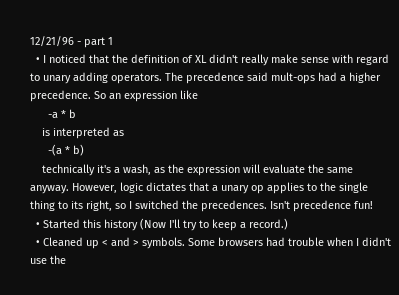12/21/96 - part 1
  • I noticed that the definition of XL didn't really make sense with regard to unary adding operators. The precedence said mult-ops had a higher precedence. So an expression like
      -a * b
    is interpreted as
      -(a * b)
    technically it's a wash, as the expression will evaluate the same anyway. However, logic dictates that a unary op applies to the single thing to its right, so I switched the precedences. Isn't precedence fun!
  • Started this history (Now I'll try to keep a record.)
  • Cleaned up < and > symbols. Some browsers had trouble when I didn't use the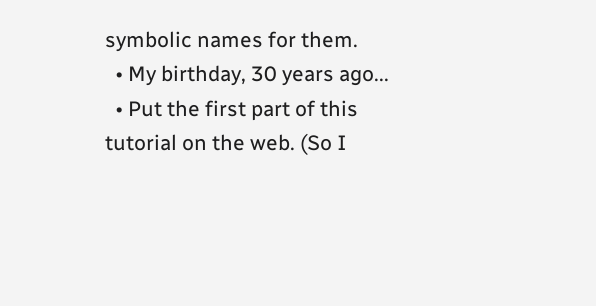symbolic names for them.
  • My birthday, 30 years ago...
  • Put the first part of this tutorial on the web. (So I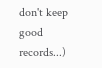don't keep good records...)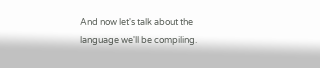And now let's talk about the language we'll be compiling.